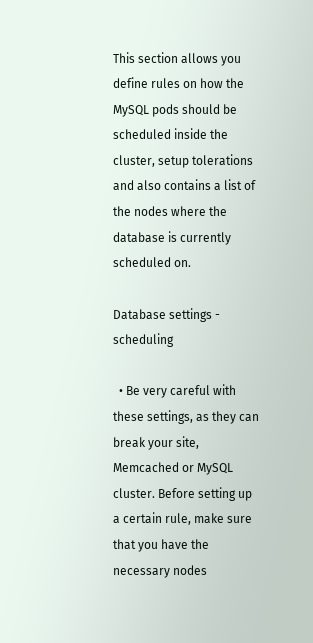This section allows you define rules on how the MySQL pods should be scheduled inside the cluster, setup tolerations and also contains a list of the nodes where the database is currently scheduled on.

Database settings - scheduling

  • Be very careful with these settings, as they can break your site, Memcached or MySQL cluster. Before setting up a certain rule, make sure that you have the necessary nodes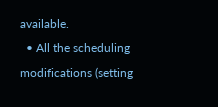available.
  • All the scheduling modifications (setting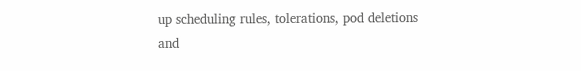up scheduling rules, tolerations, pod deletions and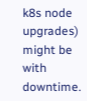k8s node upgrades) might be with downtime.